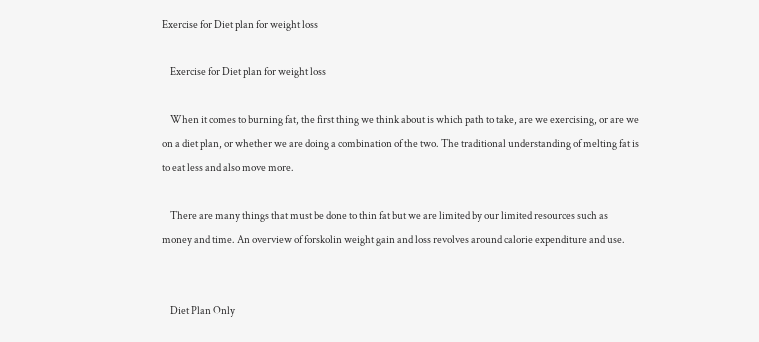Exercise for Diet plan for weight loss

    Exercise for Diet plan for weight loss

    When it comes to burning fat, the first thing we think about is which path to take, are we exercising, or are we on a diet plan, or whether we are doing a combination of the two. The traditional understanding of melting fat is to eat less and also move more.

    There are many things that must be done to thin fat but we are limited by our limited resources such as money and time. An overview of forskolin weight gain and loss revolves around calorie expenditure and use.


    Diet Plan Only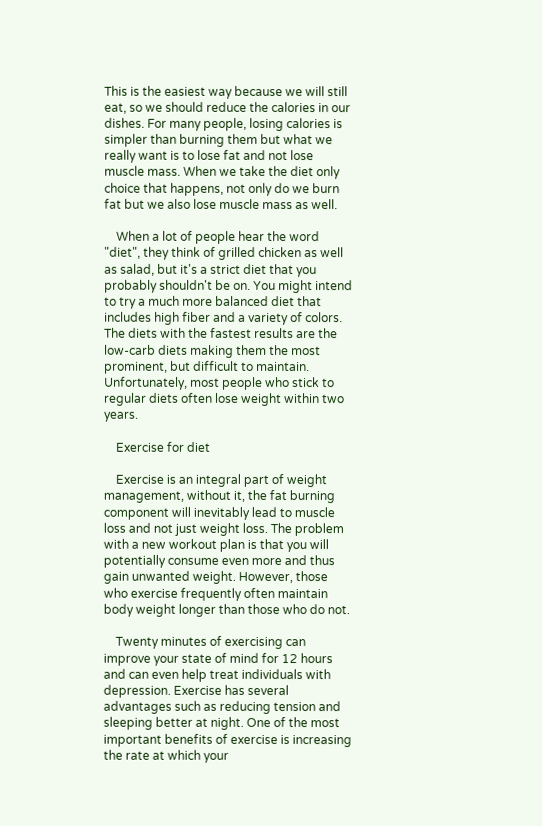This is the easiest way because we will still eat, so we should reduce the calories in our dishes. For many people, losing calories is simpler than burning them but what we really want is to lose fat and not lose muscle mass. When we take the diet only choice that happens, not only do we burn fat but we also lose muscle mass as well.

    When a lot of people hear the word "diet", they think of grilled chicken as well as salad, but it's a strict diet that you probably shouldn't be on. You might intend to try a much more balanced diet that includes high fiber and a variety of colors. The diets with the fastest results are the low-carb diets making them the most prominent, but difficult to maintain. Unfortunately, most people who stick to regular diets often lose weight within two years.

    Exercise for diet

    Exercise is an integral part of weight management, without it, the fat burning component will inevitably lead to muscle loss and not just weight loss. The problem with a new workout plan is that you will potentially consume even more and thus gain unwanted weight. However, those who exercise frequently often maintain body weight longer than those who do not.

    Twenty minutes of exercising can improve your state of mind for 12 hours and can even help treat individuals with depression. Exercise has several advantages such as reducing tension and sleeping better at night. One of the most important benefits of exercise is increasing the rate at which your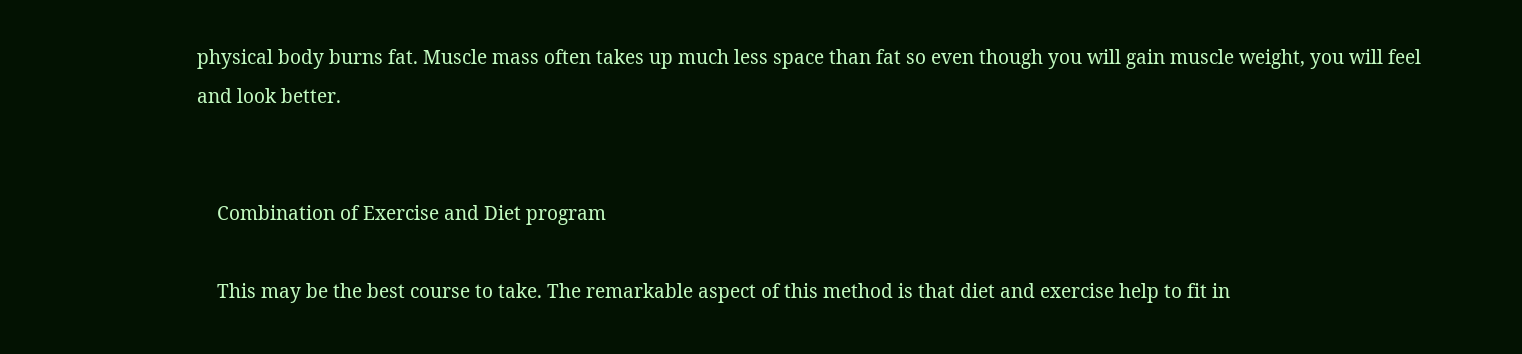physical body burns fat. Muscle mass often takes up much less space than fat so even though you will gain muscle weight, you will feel and look better.


    Combination of Exercise and Diet program

    This may be the best course to take. The remarkable aspect of this method is that diet and exercise help to fit in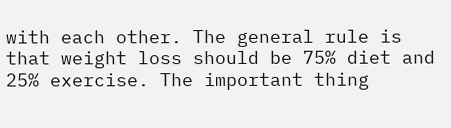with each other. The general rule is that weight loss should be 75% diet and 25% exercise. The important thing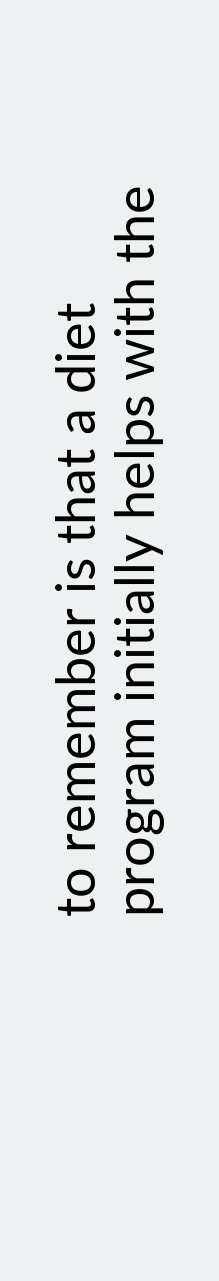to remember is that a diet program initially helps with the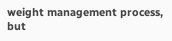weight management process, but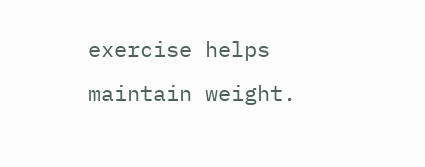exercise helps maintain weight.